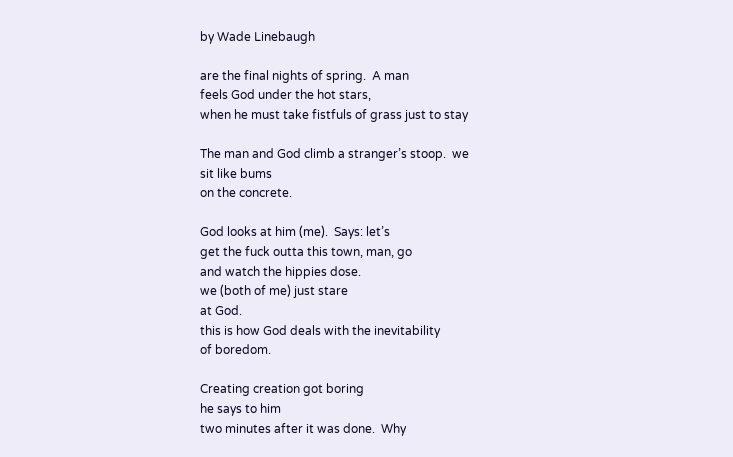by Wade Linebaugh

are the final nights of spring.  A man
feels God under the hot stars,
when he must take fistfuls of grass just to stay

The man and God climb a stranger’s stoop.  we
sit like bums
on the concrete.

God looks at him (me).  Says: let’s
get the fuck outta this town, man, go
and watch the hippies dose.
we (both of me) just stare
at God.
this is how God deals with the inevitability
of boredom.

Creating creation got boring
he says to him
two minutes after it was done.  Why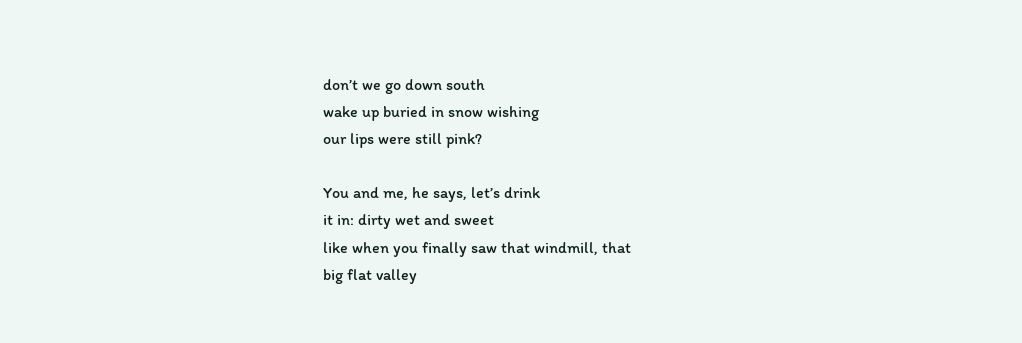don’t we go down south
wake up buried in snow wishing
our lips were still pink?

You and me, he says, let’s drink
it in: dirty wet and sweet
like when you finally saw that windmill, that
big flat valley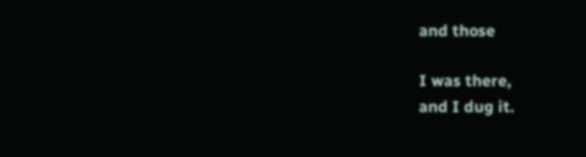and those

I was there,
and I dug it.